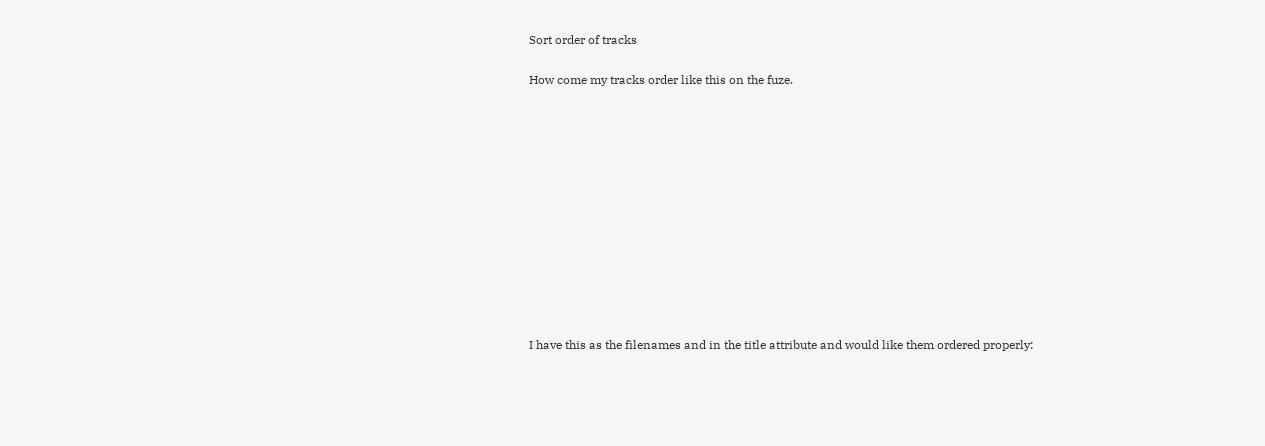Sort order of tracks

How come my tracks order like this on the fuze.












I have this as the filenames and in the title attribute and would like them ordered properly: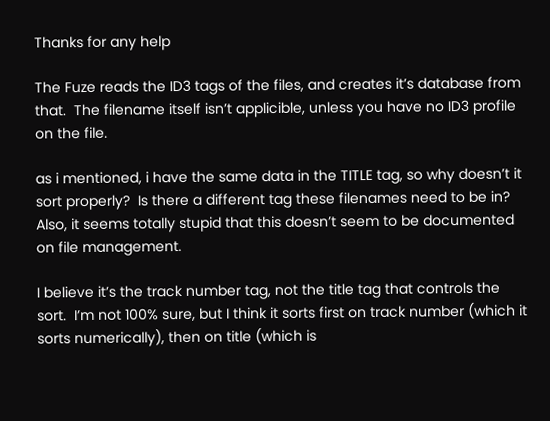Thanks for any help

The Fuze reads the ID3 tags of the files, and creates it’s database from that.  The filename itself isn’t applicible, unless you have no ID3 profile on the file.

as i mentioned, i have the same data in the TITLE tag, so why doesn’t it sort properly?  Is there a different tag these filenames need to be in?  Also, it seems totally stupid that this doesn’t seem to be documented on file management.

I believe it’s the track number tag, not the title tag that controls the sort.  I’m not 100% sure, but I think it sorts first on track number (which it sorts numerically), then on title (which is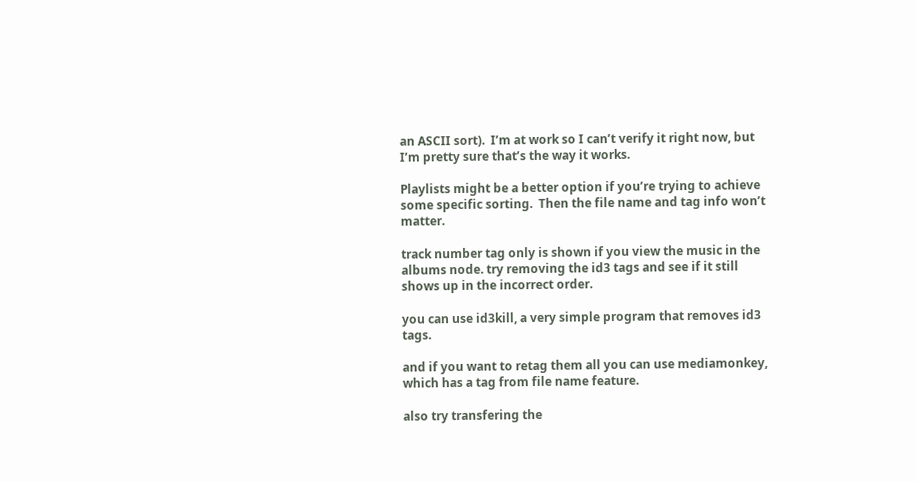an ASCII sort).  I’m at work so I can’t verify it right now, but I’m pretty sure that’s the way it works.

Playlists might be a better option if you’re trying to achieve some specific sorting.  Then the file name and tag info won’t matter.

track number tag only is shown if you view the music in the albums node. try removing the id3 tags and see if it still shows up in the incorrect order.

you can use id3kill, a very simple program that removes id3 tags.

and if you want to retag them all you can use mediamonkey, which has a tag from file name feature.

also try transfering the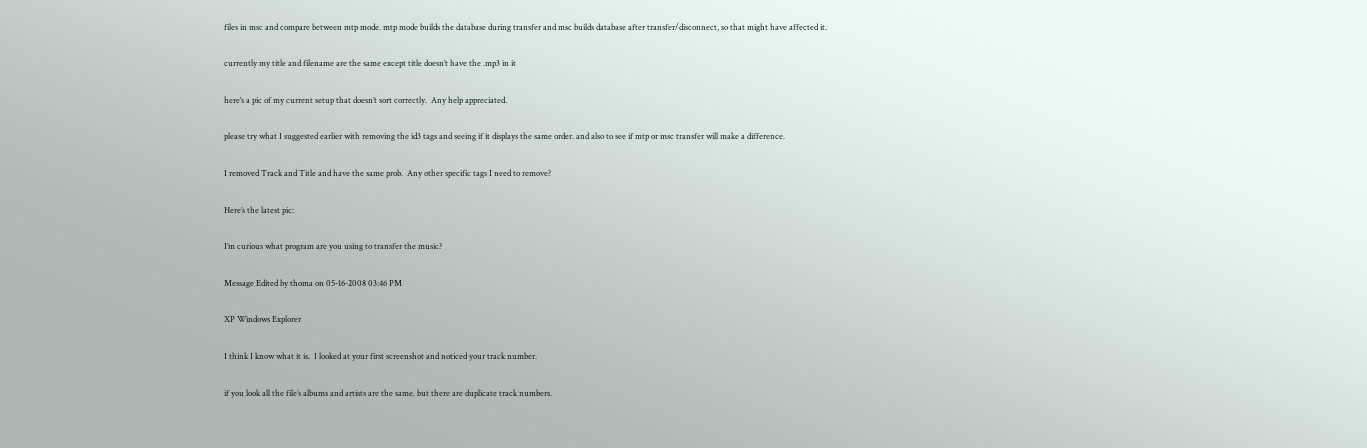files in msc and compare between mtp mode. mtp mode builds the database during transfer and msc builds database after transfer/disconnect, so that might have affected it.

currently my title and filename are the same except title doesn’t have the .mp3 in it

here’s a pic of my current setup that doesn’t sort correctly.  Any help appreciated.

please try what I suggested earlier with removing the id3 tags and seeing if it displays the same order. and also to see if mtp or msc transfer will make a difference.

I removed Track and Title and have the same prob.  Any other specific tags I need to remove?

Here’s the latest pic:

I’m curious what program are you using to transfer the music?

Message Edited by thoma on 05-16-2008 03:46 PM

XP Windows Explorer

I think I know what it is.  I looked at your first screenshot and noticed your track number.

if you look all the file’s albums and artists are the same. but there are duplicate track numbers.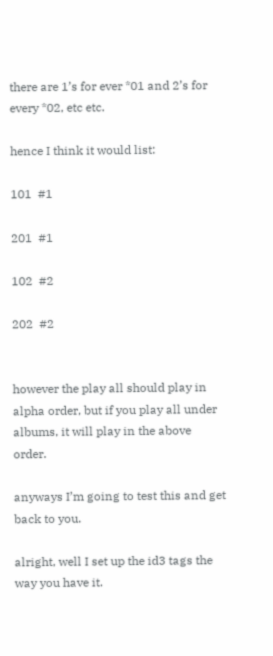there are 1’s for ever *01 and 2’s for every *02, etc etc.

hence I think it would list:

101  #1

201  #1

102  #2

202  #2


however the play all should play in alpha order, but if you play all under albums, it will play in the above order.

anyways I’m going to test this and get back to you.

alright, well I set up the id3 tags the way you have it.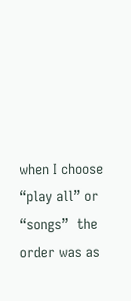when I choose “play all” or “songs”  the order was as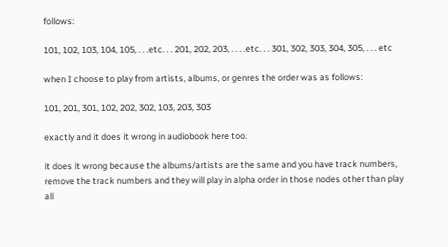follows:

101, 102, 103, 104, 105, . . .etc. . . 201, 202, 203, . . . .etc. . . 301, 302, 303, 304, 305, . . . etc

when I choose to play from artists, albums, or genres the order was as follows:

101, 201, 301, 102, 202, 302, 103, 203, 303

exactly and it does it wrong in audiobook here too.

it does it wrong because the albums/artists are the same and you have track numbers, remove the track numbers and they will play in alpha order in those nodes other than play all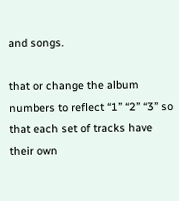and songs.

that or change the album numbers to reflect “1” “2” “3” so that each set of tracks have their own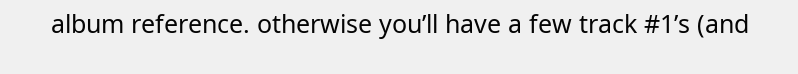album reference. otherwise you’ll have a few track #1’s (and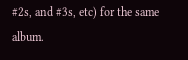#2s, and #3s, etc) for the same album.